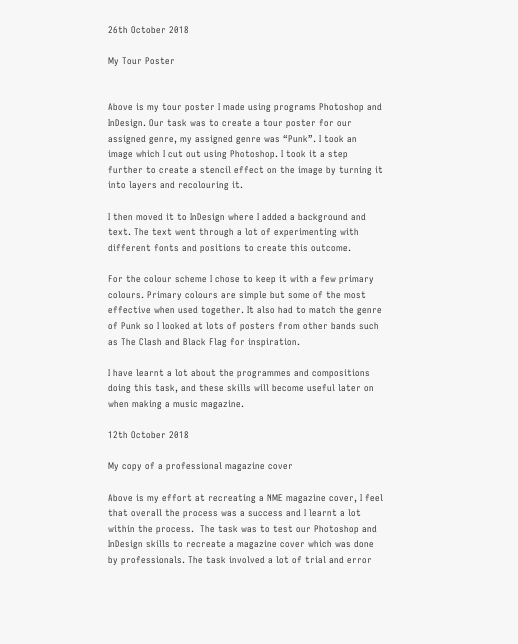26th October 2018

My Tour Poster


Above is my tour poster I made using programs Photoshop and InDesign. Our task was to create a tour poster for our assigned genre, my assigned genre was “Punk”. I took an image which I cut out using Photoshop. I took it a step further to create a stencil effect on the image by turning it into layers and recolouring it.

I then moved it to InDesign where I added a background and text. The text went through a lot of experimenting with different fonts and positions to create this outcome.

For the colour scheme I chose to keep it with a few primary colours. Primary colours are simple but some of the most effective when used together. It also had to match the genre of Punk so I looked at lots of posters from other bands such as The Clash and Black Flag for inspiration.

I have learnt a lot about the programmes and compositions doing this task, and these skills will become useful later on when making a music magazine.

12th October 2018

My copy of a professional magazine cover

Above is my effort at recreating a NME magazine cover, I feel that overall the process was a success and I learnt a lot within the process.  The task was to test our Photoshop and InDesign skills to recreate a magazine cover which was done by professionals. The task involved a lot of trial and error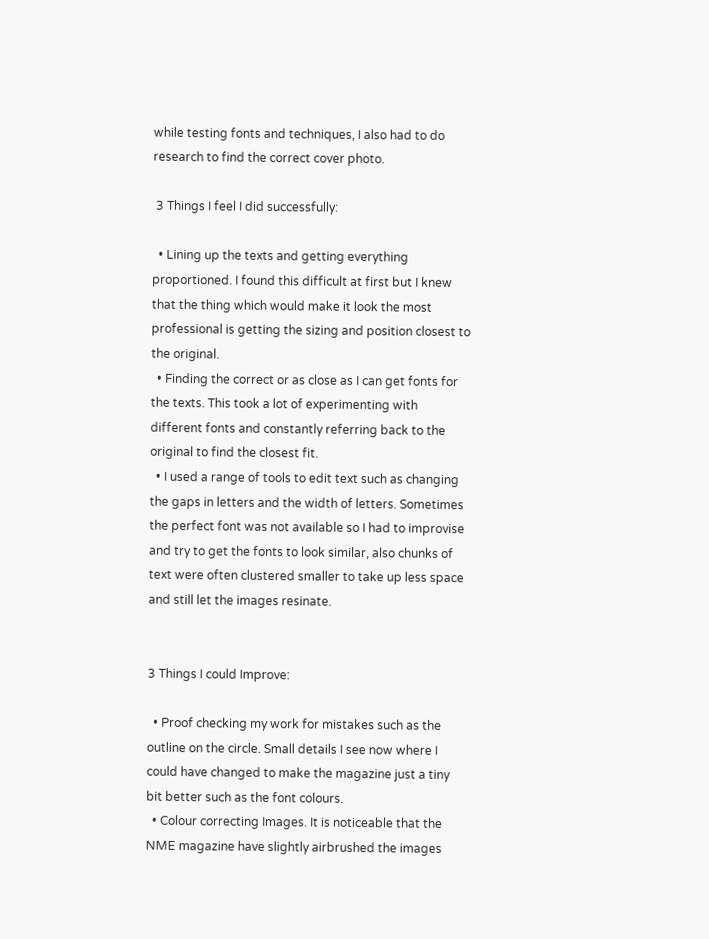while testing fonts and techniques, I also had to do research to find the correct cover photo.

 3 Things I feel I did successfully:

  • Lining up the texts and getting everything proportioned. I found this difficult at first but I knew that the thing which would make it look the most professional is getting the sizing and position closest to the original.
  • Finding the correct or as close as I can get fonts for the texts. This took a lot of experimenting with different fonts and constantly referring back to the original to find the closest fit.
  • I used a range of tools to edit text such as changing the gaps in letters and the width of letters. Sometimes the perfect font was not available so I had to improvise and try to get the fonts to look similar, also chunks of text were often clustered smaller to take up less space and still let the images resinate.


3 Things I could Improve:

  • Proof checking my work for mistakes such as the outline on the circle. Small details I see now where I could have changed to make the magazine just a tiny bit better such as the font colours.
  • Colour correcting Images. It is noticeable that the NME magazine have slightly airbrushed the images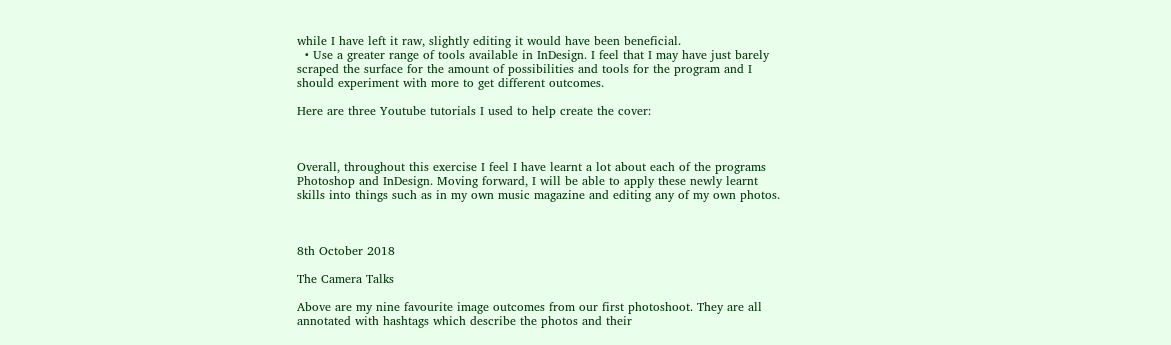while I have left it raw, slightly editing it would have been beneficial.
  • Use a greater range of tools available in InDesign. I feel that I may have just barely scraped the surface for the amount of possibilities and tools for the program and I should experiment with more to get different outcomes.

Here are three Youtube tutorials I used to help create the cover:



Overall, throughout this exercise I feel I have learnt a lot about each of the programs Photoshop and InDesign. Moving forward, I will be able to apply these newly learnt skills into things such as in my own music magazine and editing any of my own photos.



8th October 2018

The Camera Talks

Above are my nine favourite image outcomes from our first photoshoot. They are all annotated with hashtags which describe the photos and their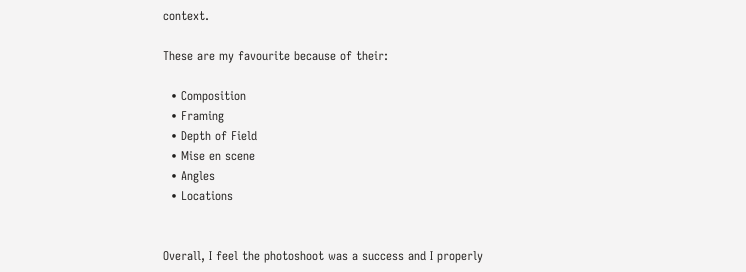context.

These are my favourite because of their:

  • Composition
  • Framing
  • Depth of Field
  • Mise en scene
  • Angles
  • Locations


Overall, I feel the photoshoot was a success and I properly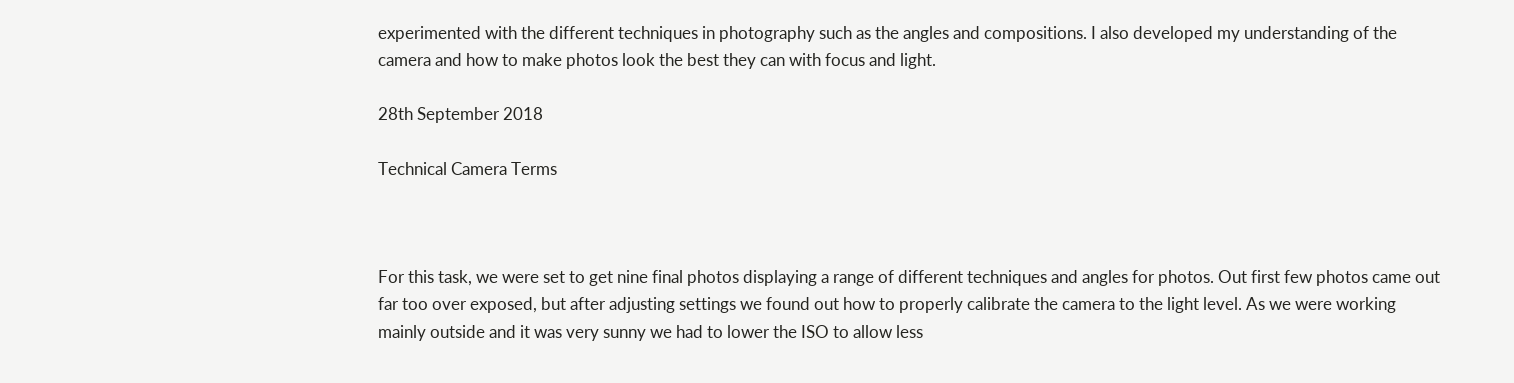experimented with the different techniques in photography such as the angles and compositions. I also developed my understanding of the camera and how to make photos look the best they can with focus and light.

28th September 2018

Technical Camera Terms



For this task, we were set to get nine final photos displaying a range of different techniques and angles for photos. Out first few photos came out far too over exposed, but after adjusting settings we found out how to properly calibrate the camera to the light level. As we were working mainly outside and it was very sunny we had to lower the ISO to allow less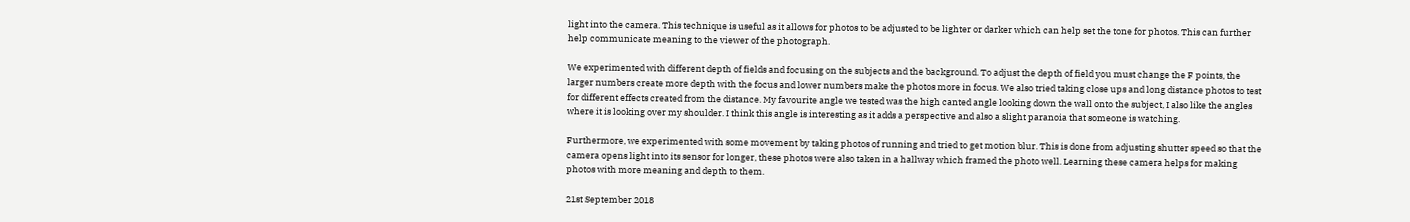light into the camera. This technique is useful as it allows for photos to be adjusted to be lighter or darker which can help set the tone for photos. This can further help communicate meaning to the viewer of the photograph.

We experimented with different depth of fields and focusing on the subjects and the background. To adjust the depth of field you must change the F points, the larger numbers create more depth with the focus and lower numbers make the photos more in focus. We also tried taking close ups and long distance photos to test for different effects created from the distance. My favourite angle we tested was the high canted angle looking down the wall onto the subject, I also like the angles where it is looking over my shoulder. I think this angle is interesting as it adds a perspective and also a slight paranoia that someone is watching.

Furthermore, we experimented with some movement by taking photos of running and tried to get motion blur. This is done from adjusting shutter speed so that the camera opens light into its sensor for longer, these photos were also taken in a hallway which framed the photo well. Learning these camera helps for making photos with more meaning and depth to them.

21st September 2018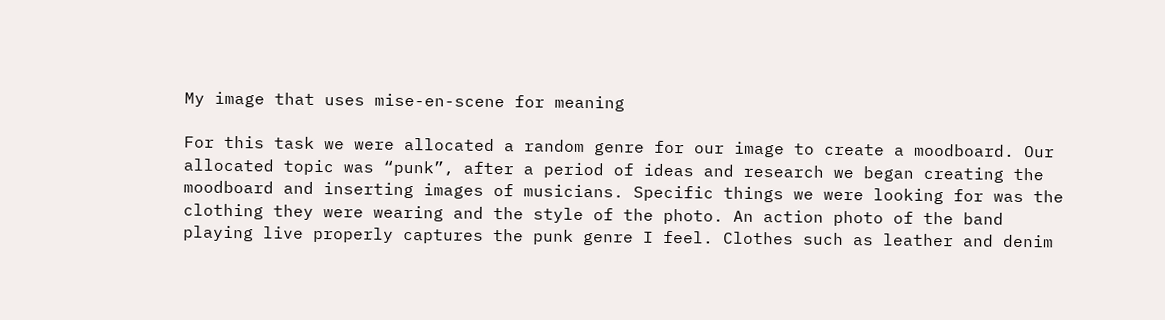My image that uses mise-en-scene for meaning

For this task we were allocated a random genre for our image to create a moodboard. Our allocated topic was “punk”, after a period of ideas and research we began creating the moodboard and inserting images of musicians. Specific things we were looking for was the clothing they were wearing and the style of the photo. An action photo of the band playing live properly captures the punk genre I feel. Clothes such as leather and denim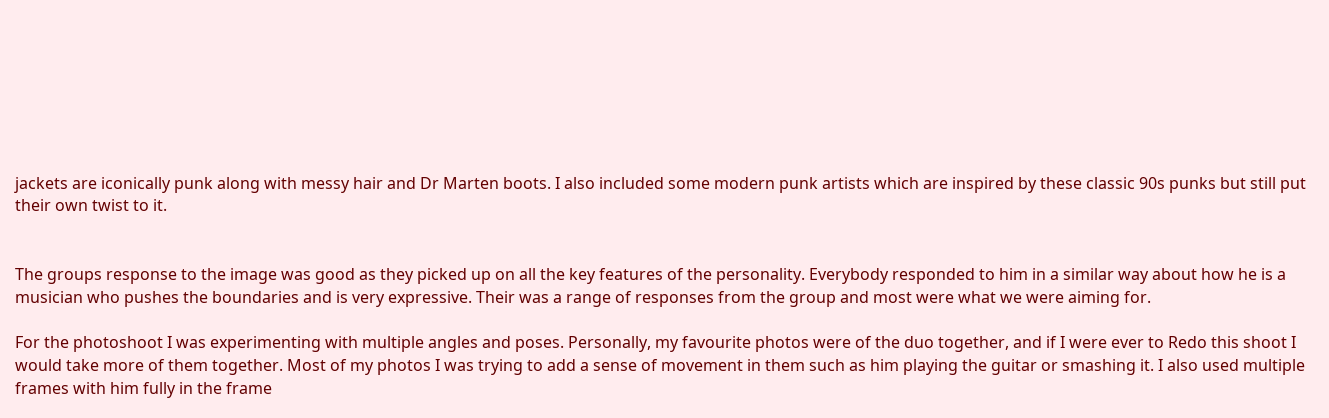jackets are iconically punk along with messy hair and Dr Marten boots. I also included some modern punk artists which are inspired by these classic 90s punks but still put their own twist to it.


The groups response to the image was good as they picked up on all the key features of the personality. Everybody responded to him in a similar way about how he is a musician who pushes the boundaries and is very expressive. Their was a range of responses from the group and most were what we were aiming for.

For the photoshoot I was experimenting with multiple angles and poses. Personally, my favourite photos were of the duo together, and if I were ever to Redo this shoot I would take more of them together. Most of my photos I was trying to add a sense of movement in them such as him playing the guitar or smashing it. I also used multiple frames with him fully in the frame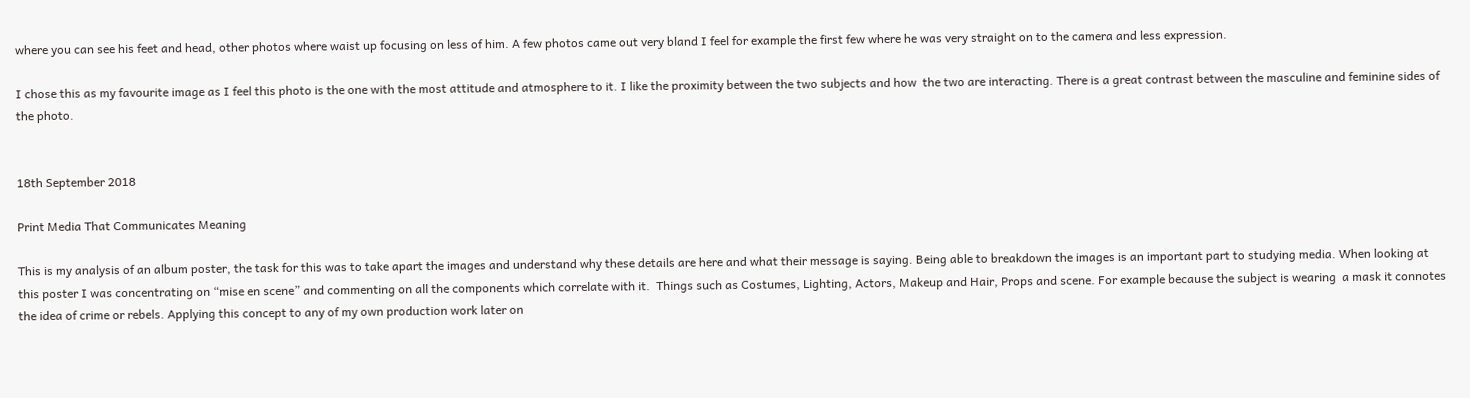where you can see his feet and head, other photos where waist up focusing on less of him. A few photos came out very bland I feel for example the first few where he was very straight on to the camera and less expression.

I chose this as my favourite image as I feel this photo is the one with the most attitude and atmosphere to it. I like the proximity between the two subjects and how  the two are interacting. There is a great contrast between the masculine and feminine sides of the photo.


18th September 2018

Print Media That Communicates Meaning

This is my analysis of an album poster, the task for this was to take apart the images and understand why these details are here and what their message is saying. Being able to breakdown the images is an important part to studying media. When looking at this poster I was concentrating on “mise en scene” and commenting on all the components which correlate with it.  Things such as Costumes, Lighting, Actors, Makeup and Hair, Props and scene. For example because the subject is wearing  a mask it connotes the idea of crime or rebels. Applying this concept to any of my own production work later on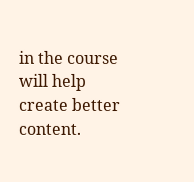in the course will help create better content.